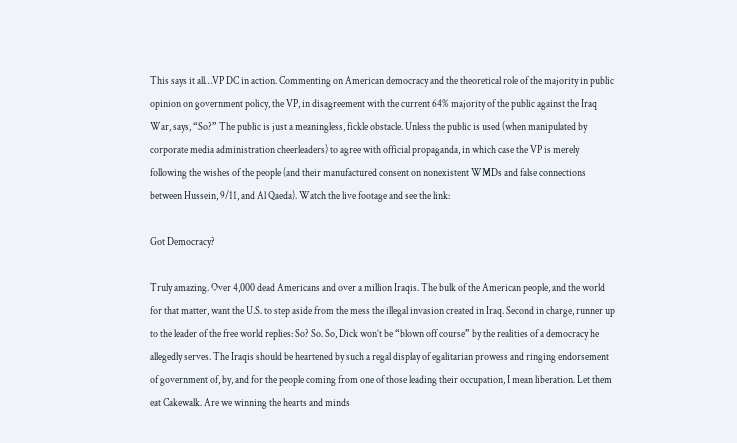This says it all…VP DC in action. Commenting on American democracy and the theoretical role of the majority in public opinion on government policy, the VP, in disagreement with the current 64% majority of the public against the Iraq War, says, “So?” The public is just a meaningless, fickle obstacle. Unless the public is used (when manipulated by corporate media administration cheerleaders) to agree with official propaganda, in which case the VP is merely following the wishes of the people (and their manufactured consent on nonexistent WMDs and false connections between Hussein, 9/11, and Al Qaeda). Watch the live footage and see the link:

Got Democracy?

Truly amazing. Over 4,000 dead Americans and over a million Iraqis. The bulk of the American people, and the world for that matter, want the U.S. to step aside from the mess the illegal invasion created in Iraq. Second in charge, runner up to the leader of the free world replies: So? So. So, Dick won’t be “blown off course” by the realities of a democracy he allegedly serves. The Iraqis should be heartened by such a regal display of egalitarian prowess and ringing endorsement of government of, by, and for the people coming from one of those leading their occupation, I mean liberation. Let them eat Cakewalk. Are we winning the hearts and minds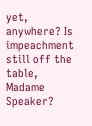yet, anywhere? Is impeachment still off the table, Madame Speaker?